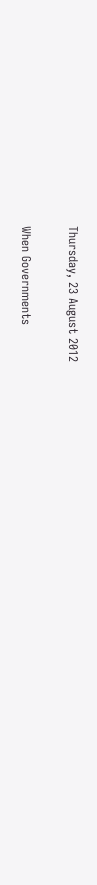Thursday, 23 August 2012

When Governments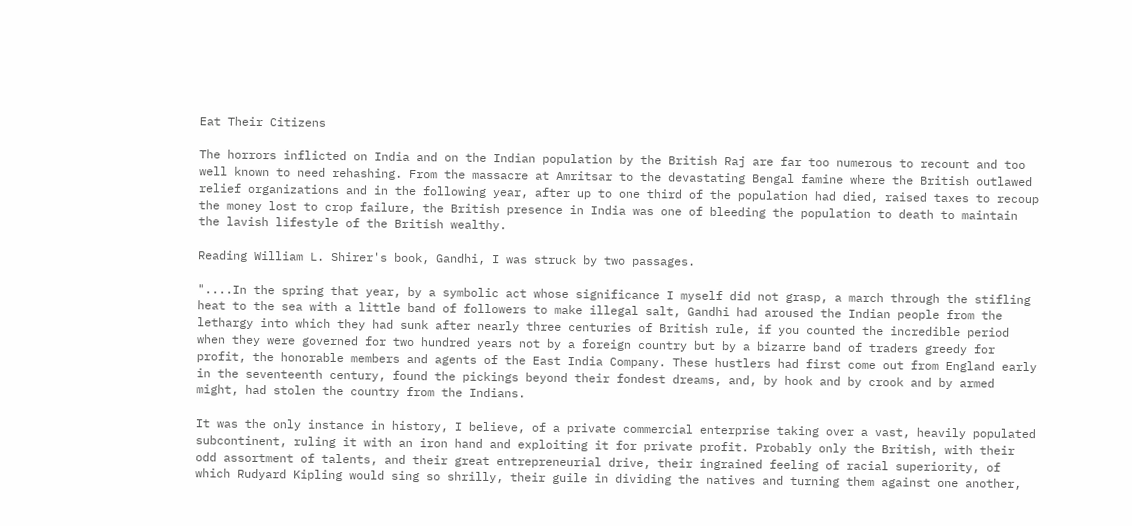Eat Their Citizens

The horrors inflicted on India and on the Indian population by the British Raj are far too numerous to recount and too well known to need rehashing. From the massacre at Amritsar to the devastating Bengal famine where the British outlawed relief organizations and in the following year, after up to one third of the population had died, raised taxes to recoup the money lost to crop failure, the British presence in India was one of bleeding the population to death to maintain the lavish lifestyle of the British wealthy.

Reading William L. Shirer's book, Gandhi, I was struck by two passages.

"....In the spring that year, by a symbolic act whose significance I myself did not grasp, a march through the stifling heat to the sea with a little band of followers to make illegal salt, Gandhi had aroused the Indian people from the lethargy into which they had sunk after nearly three centuries of British rule, if you counted the incredible period when they were governed for two hundred years not by a foreign country but by a bizarre band of traders greedy for profit, the honorable members and agents of the East India Company. These hustlers had first come out from England early in the seventeenth century, found the pickings beyond their fondest dreams, and, by hook and by crook and by armed might, had stolen the country from the Indians.

It was the only instance in history, I believe, of a private commercial enterprise taking over a vast, heavily populated subcontinent, ruling it with an iron hand and exploiting it for private profit. Probably only the British, with their odd assortment of talents, and their great entrepreneurial drive, their ingrained feeling of racial superiority, of which Rudyard Kipling would sing so shrilly, their guile in dividing the natives and turning them against one another,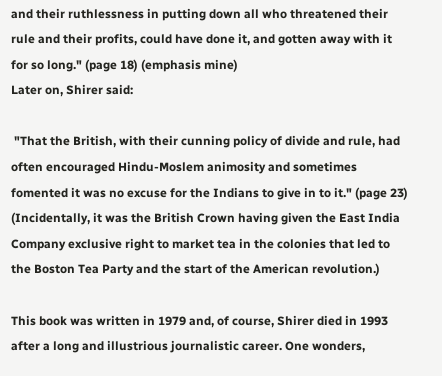and their ruthlessness in putting down all who threatened their rule and their profits, could have done it, and gotten away with it for so long." (page 18) (emphasis mine)
Later on, Shirer said:

 "That the British, with their cunning policy of divide and rule, had often encouraged Hindu-Moslem animosity and sometimes fomented it was no excuse for the Indians to give in to it." (page 23)
(Incidentally, it was the British Crown having given the East India Company exclusive right to market tea in the colonies that led to the Boston Tea Party and the start of the American revolution.)

This book was written in 1979 and, of course, Shirer died in 1993 after a long and illustrious journalistic career. One wonders,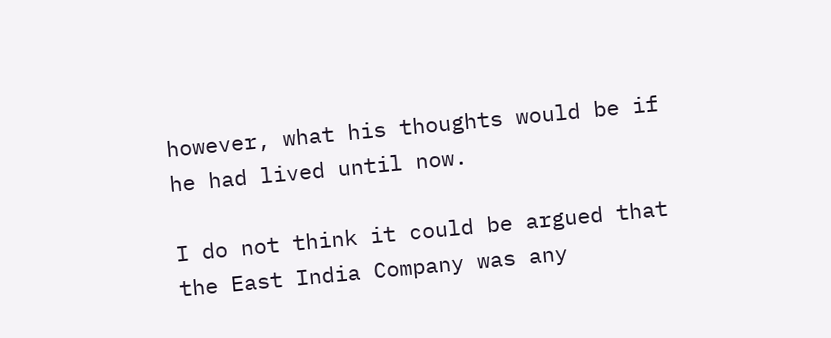however, what his thoughts would be if he had lived until now.

I do not think it could be argued that the East India Company was any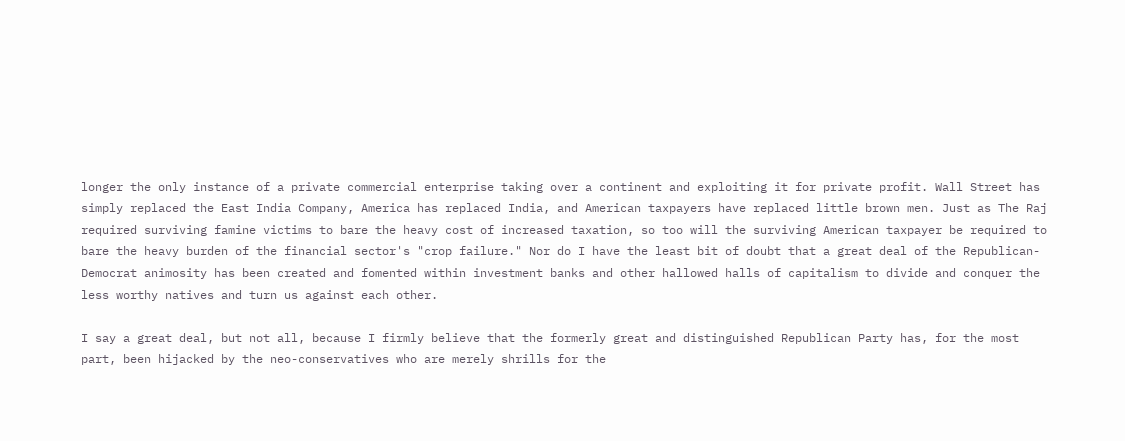longer the only instance of a private commercial enterprise taking over a continent and exploiting it for private profit. Wall Street has simply replaced the East India Company, America has replaced India, and American taxpayers have replaced little brown men. Just as The Raj required surviving famine victims to bare the heavy cost of increased taxation, so too will the surviving American taxpayer be required to bare the heavy burden of the financial sector's "crop failure." Nor do I have the least bit of doubt that a great deal of the Republican-Democrat animosity has been created and fomented within investment banks and other hallowed halls of capitalism to divide and conquer the less worthy natives and turn us against each other.

I say a great deal, but not all, because I firmly believe that the formerly great and distinguished Republican Party has, for the most part, been hijacked by the neo-conservatives who are merely shrills for the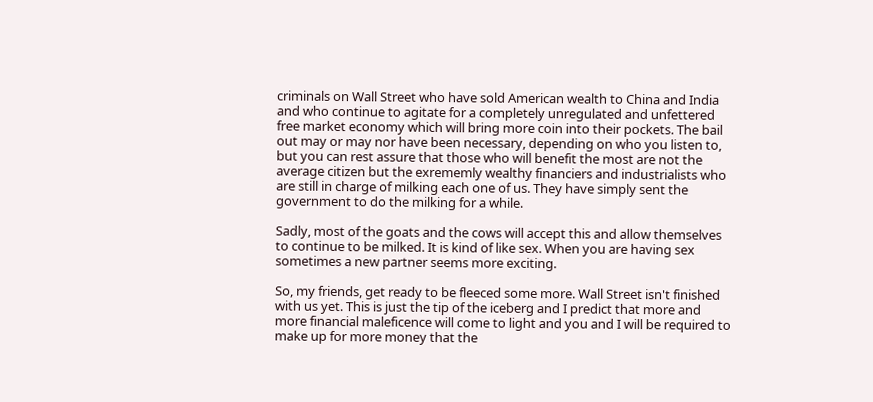criminals on Wall Street who have sold American wealth to China and India and who continue to agitate for a completely unregulated and unfettered free market economy which will bring more coin into their pockets. The bail out may or may nor have been necessary, depending on who you listen to, but you can rest assure that those who will benefit the most are not the average citizen but the exrememly wealthy financiers and industrialists who are still in charge of milking each one of us. They have simply sent the government to do the milking for a while.

Sadly, most of the goats and the cows will accept this and allow themselves to continue to be milked. It is kind of like sex. When you are having sex sometimes a new partner seems more exciting.

So, my friends, get ready to be fleeced some more. Wall Street isn't finished with us yet. This is just the tip of the iceberg and I predict that more and more financial maleficence will come to light and you and I will be required to make up for more money that the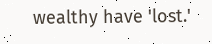wealthy have 'lost.'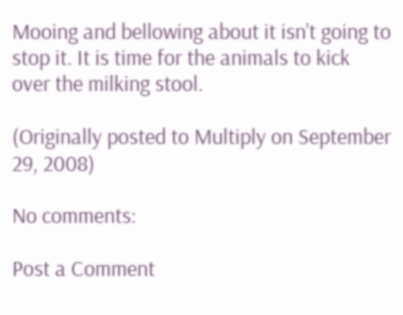Mooing and bellowing about it isn't going to stop it. It is time for the animals to kick over the milking stool.

(Originally posted to Multiply on September 29, 2008)

No comments:

Post a Comment